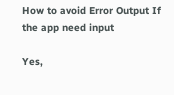How to avoid Error Output If the app need input

Yes,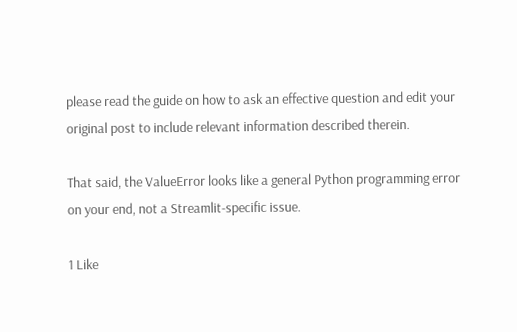please read the guide on how to ask an effective question and edit your original post to include relevant information described therein.

That said, the ValueError looks like a general Python programming error on your end, not a Streamlit-specific issue.

1 Like